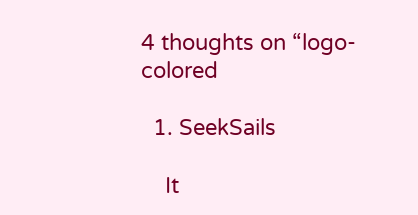4 thoughts on “logo-colored

  1. SeekSails

    It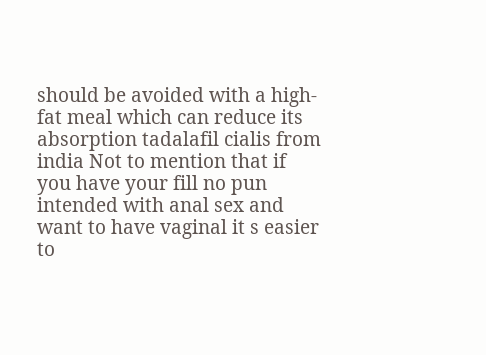should be avoided with a high-fat meal which can reduce its absorption tadalafil cialis from india Not to mention that if you have your fill no pun intended with anal sex and want to have vaginal it s easier to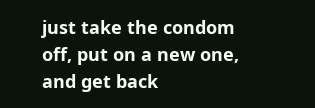just take the condom off, put on a new one, and get back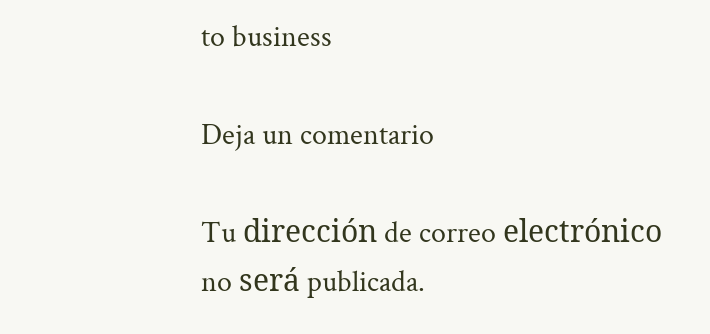to business

Deja un comentario

Tu dirección de correo electrónico no será publicada.